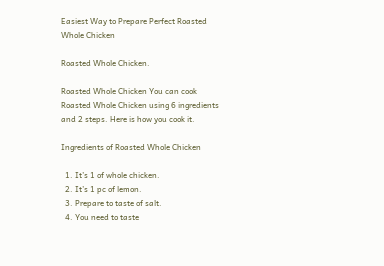Easiest Way to Prepare Perfect Roasted Whole Chicken

Roasted Whole Chicken.

Roasted Whole Chicken You can cook Roasted Whole Chicken using 6 ingredients and 2 steps. Here is how you cook it.

Ingredients of Roasted Whole Chicken

  1. It’s 1 of whole chicken.
  2. It’s 1 pc of lemon.
  3. Prepare to taste of salt.
  4. You need to taste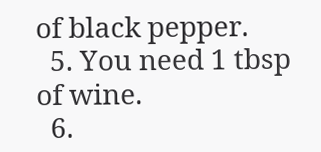of black pepper.
  5. You need 1 tbsp of wine.
  6.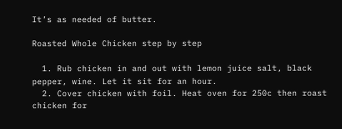It’s as needed of butter.

Roasted Whole Chicken step by step

  1. Rub chicken in and out with lemon juice salt, black pepper, wine. Let it sit for an hour.
  2. Cover chicken with foil. Heat oven for 250c then roast chicken for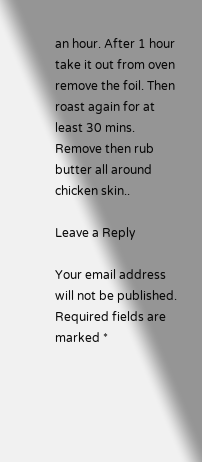an hour. After 1 hour take it out from oven remove the foil. Then roast again for at least 30 mins. Remove then rub butter all around chicken skin..

Leave a Reply

Your email address will not be published. Required fields are marked *